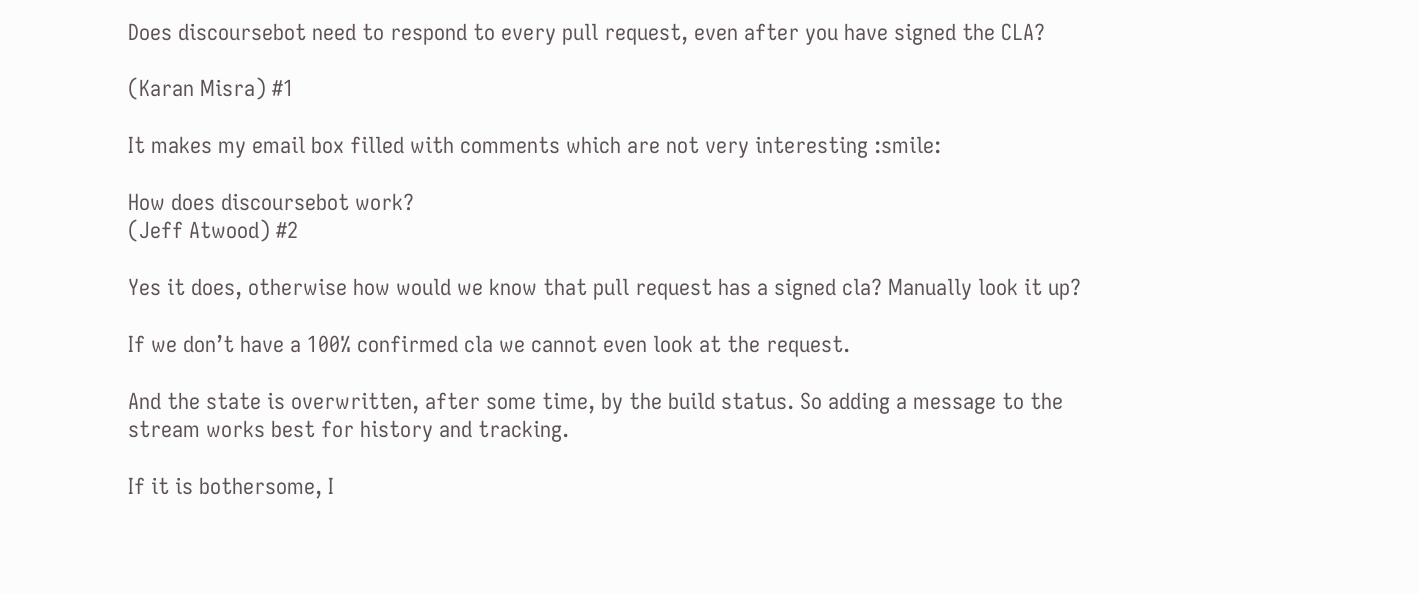Does discoursebot need to respond to every pull request, even after you have signed the CLA?

(Karan Misra) #1

It makes my email box filled with comments which are not very interesting :smile:

How does discoursebot work?
(Jeff Atwood) #2

Yes it does, otherwise how would we know that pull request has a signed cla? Manually look it up?

If we don’t have a 100% confirmed cla we cannot even look at the request.

And the state is overwritten, after some time, by the build status. So adding a message to the stream works best for history and tracking.

If it is bothersome, I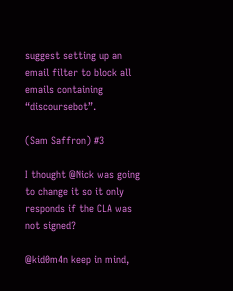suggest setting up an email filter to block all emails containing “discoursebot”.

(Sam Saffron) #3

I thought @Nick was going to change it so it only responds if the CLA was not signed?

@kid0m4n keep in mind,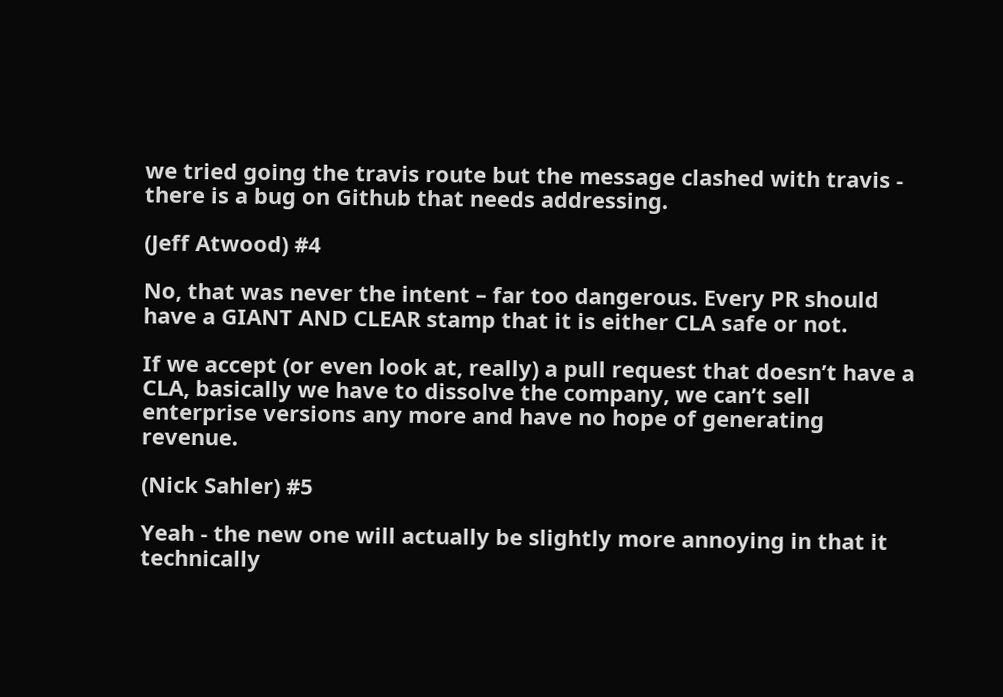we tried going the travis route but the message clashed with travis - there is a bug on Github that needs addressing.

(Jeff Atwood) #4

No, that was never the intent – far too dangerous. Every PR should have a GIANT AND CLEAR stamp that it is either CLA safe or not.

If we accept (or even look at, really) a pull request that doesn’t have a CLA, basically we have to dissolve the company, we can’t sell enterprise versions any more and have no hope of generating revenue.

(Nick Sahler) #5

Yeah - the new one will actually be slightly more annoying in that it technically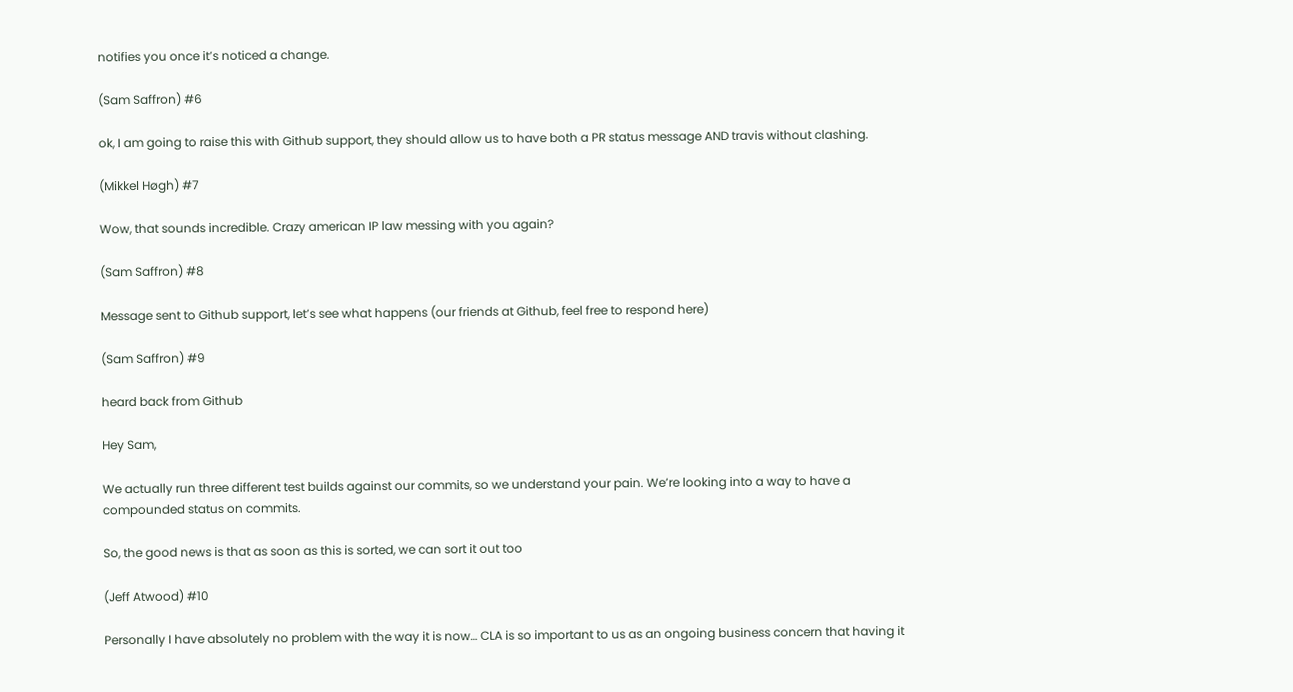notifies you once it’s noticed a change.

(Sam Saffron) #6

ok, I am going to raise this with Github support, they should allow us to have both a PR status message AND travis without clashing.

(Mikkel Høgh) #7

Wow, that sounds incredible. Crazy american IP law messing with you again?

(Sam Saffron) #8

Message sent to Github support, let’s see what happens (our friends at Github, feel free to respond here)

(Sam Saffron) #9

heard back from Github

Hey Sam,

We actually run three different test builds against our commits, so we understand your pain. We’re looking into a way to have a compounded status on commits.

So, the good news is that as soon as this is sorted, we can sort it out too

(Jeff Atwood) #10

Personally I have absolutely no problem with the way it is now… CLA is so important to us as an ongoing business concern that having it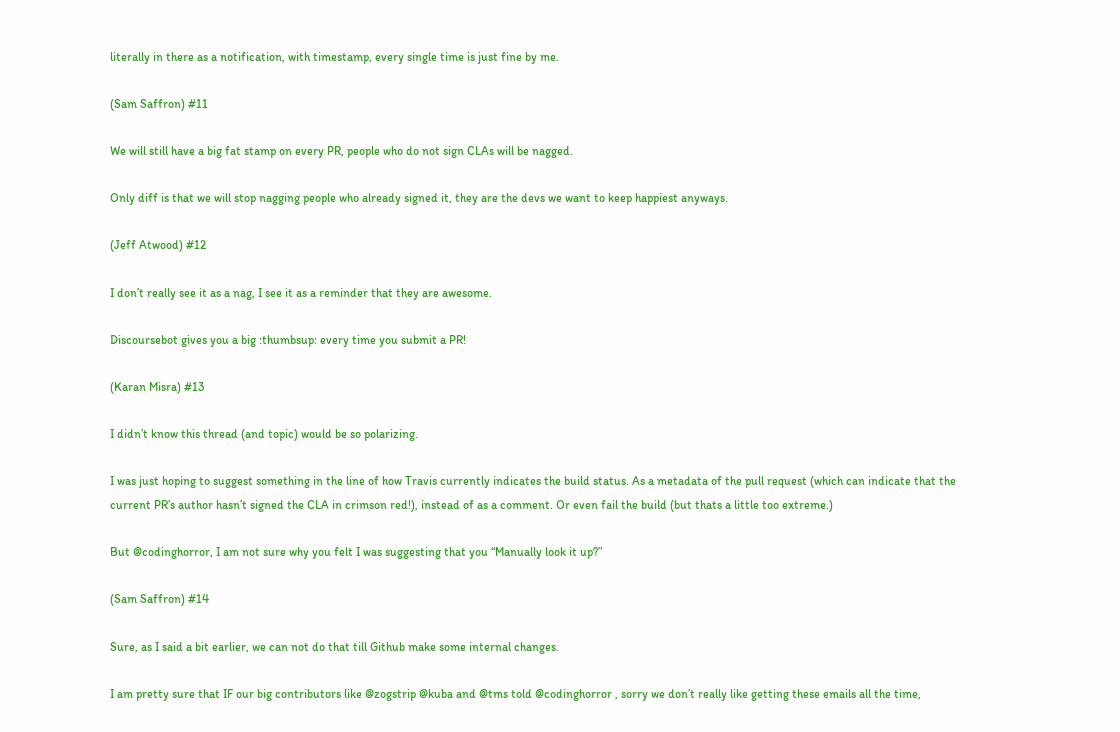literally in there as a notification, with timestamp, every single time is just fine by me.

(Sam Saffron) #11

We will still have a big fat stamp on every PR, people who do not sign CLAs will be nagged.

Only diff is that we will stop nagging people who already signed it, they are the devs we want to keep happiest anyways.

(Jeff Atwood) #12

I don’t really see it as a nag, I see it as a reminder that they are awesome.

Discoursebot gives you a big :thumbsup: every time you submit a PR!

(Karan Misra) #13

I didn’t know this thread (and topic) would be so polarizing.

I was just hoping to suggest something in the line of how Travis currently indicates the build status. As a metadata of the pull request (which can indicate that the current PR’s author hasn’t signed the CLA in crimson red!), instead of as a comment. Or even fail the build (but thats a little too extreme.)

But @codinghorror, I am not sure why you felt I was suggesting that you “Manually look it up?”

(Sam Saffron) #14

Sure, as I said a bit earlier, we can not do that till Github make some internal changes.

I am pretty sure that IF our big contributors like @zogstrip @kuba and @tms told @codinghorror , sorry we don’t really like getting these emails all the time,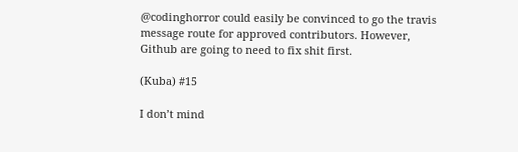@codinghorror could easily be convinced to go the travis message route for approved contributors. However, Github are going to need to fix shit first.

(Kuba) #15

I don’t mind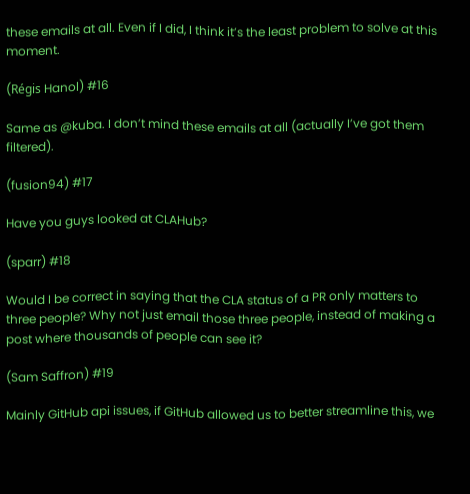these emails at all. Even if I did, I think it’s the least problem to solve at this moment.

(Régis Hanol) #16

Same as @kuba. I don’t mind these emails at all (actually I’ve got them filtered).

(fusion94) #17

Have you guys looked at CLAHub?

(sparr) #18

Would I be correct in saying that the CLA status of a PR only matters to three people? Why not just email those three people, instead of making a post where thousands of people can see it?

(Sam Saffron) #19

Mainly GitHub api issues, if GitHub allowed us to better streamline this, we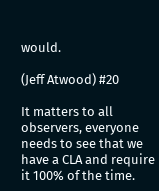would.

(Jeff Atwood) #20

It matters to all observers, everyone needs to see that we have a CLA and require it 100% of the time.